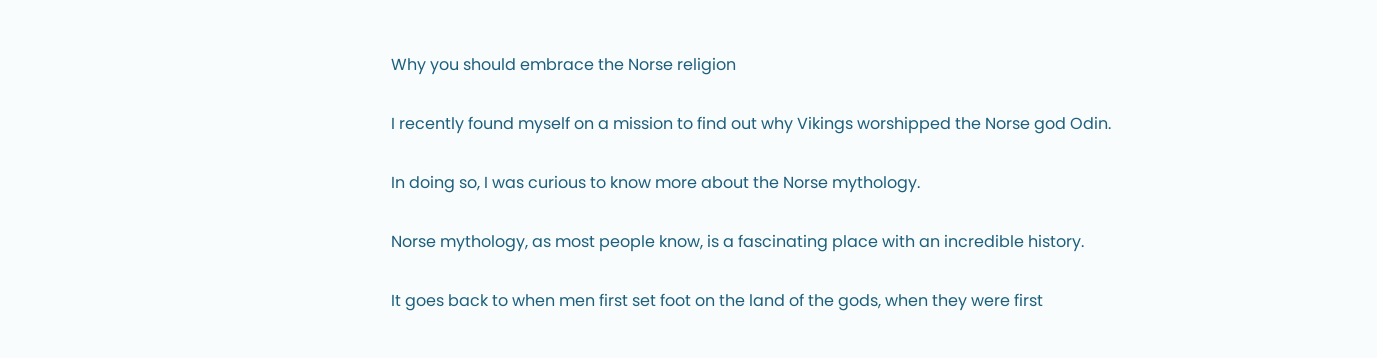Why you should embrace the Norse religion

I recently found myself on a mission to find out why Vikings worshipped the Norse god Odin.

In doing so, I was curious to know more about the Norse mythology.

Norse mythology, as most people know, is a fascinating place with an incredible history.

It goes back to when men first set foot on the land of the gods, when they were first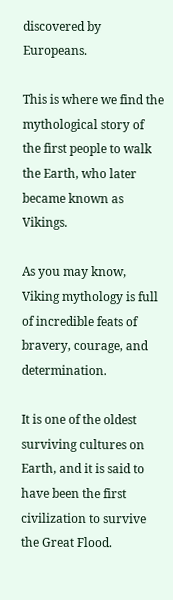discovered by Europeans.

This is where we find the mythological story of the first people to walk the Earth, who later became known as Vikings.

As you may know, Viking mythology is full of incredible feats of bravery, courage, and determination.

It is one of the oldest surviving cultures on Earth, and it is said to have been the first civilization to survive the Great Flood.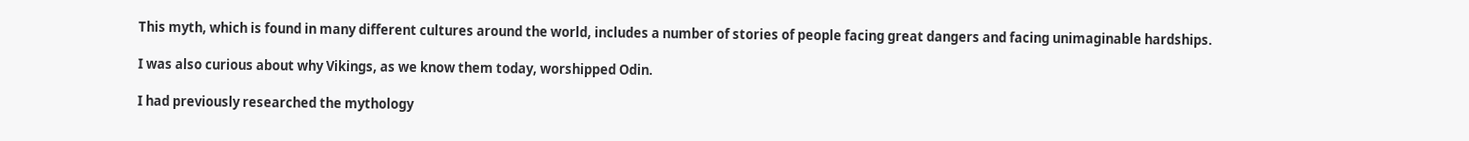This myth, which is found in many different cultures around the world, includes a number of stories of people facing great dangers and facing unimaginable hardships.

I was also curious about why Vikings, as we know them today, worshipped Odin.

I had previously researched the mythology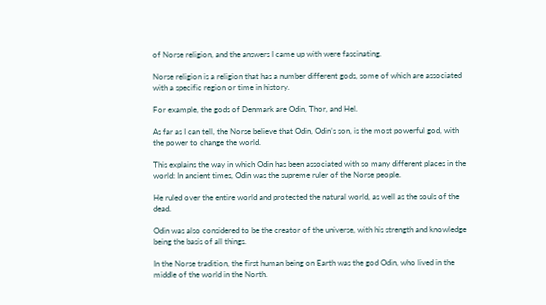of Norse religion, and the answers I came up with were fascinating.

Norse religion is a religion that has a number different gods, some of which are associated with a specific region or time in history.

For example, the gods of Denmark are Odin, Thor, and Hel.

As far as I can tell, the Norse believe that Odin, Odin’s son, is the most powerful god, with the power to change the world.

This explains the way in which Odin has been associated with so many different places in the world: In ancient times, Odin was the supreme ruler of the Norse people.

He ruled over the entire world and protected the natural world, as well as the souls of the dead.

Odin was also considered to be the creator of the universe, with his strength and knowledge being the basis of all things.

In the Norse tradition, the first human being on Earth was the god Odin, who lived in the middle of the world in the North.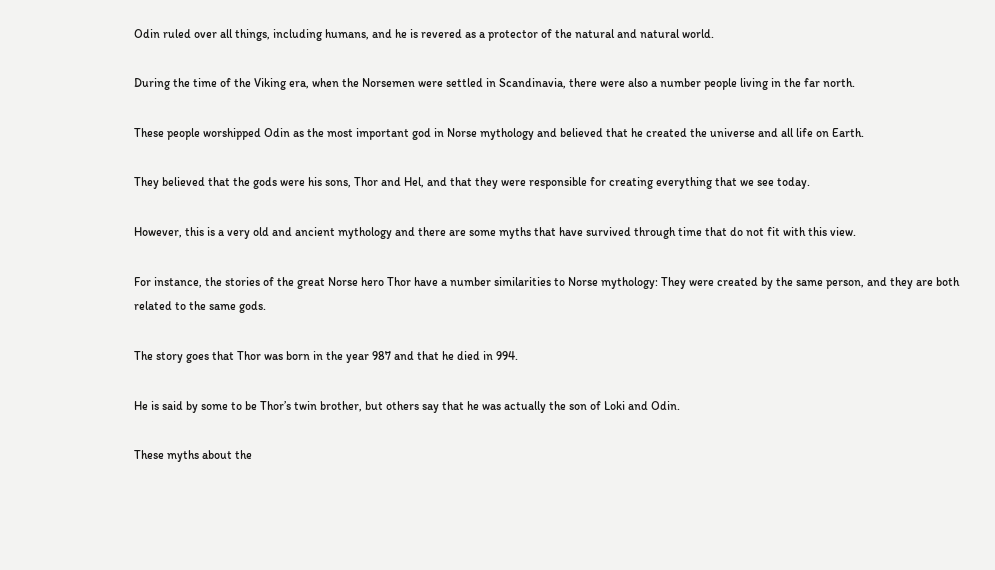Odin ruled over all things, including humans, and he is revered as a protector of the natural and natural world.

During the time of the Viking era, when the Norsemen were settled in Scandinavia, there were also a number people living in the far north.

These people worshipped Odin as the most important god in Norse mythology and believed that he created the universe and all life on Earth.

They believed that the gods were his sons, Thor and Hel, and that they were responsible for creating everything that we see today.

However, this is a very old and ancient mythology and there are some myths that have survived through time that do not fit with this view.

For instance, the stories of the great Norse hero Thor have a number similarities to Norse mythology: They were created by the same person, and they are both related to the same gods.

The story goes that Thor was born in the year 987 and that he died in 994.

He is said by some to be Thor’s twin brother, but others say that he was actually the son of Loki and Odin.

These myths about the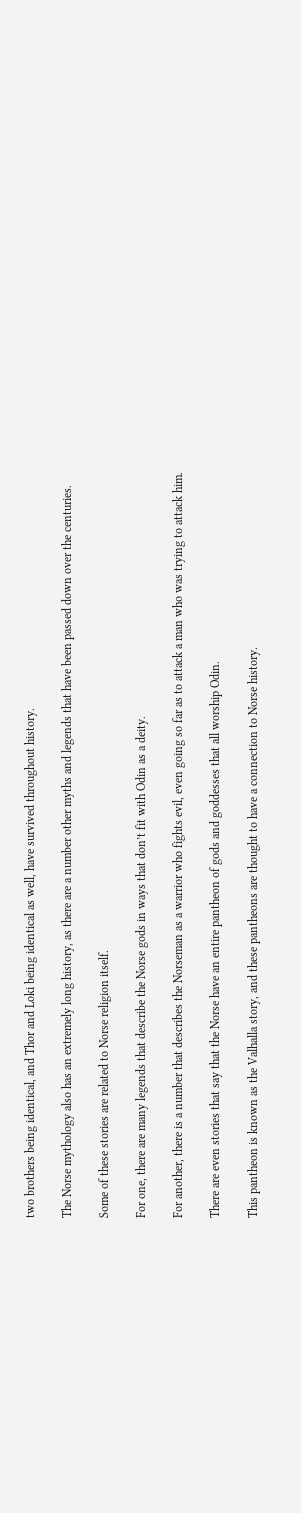two brothers being identical, and Thor and Loki being identical as well, have survived throughout history.

The Norse mythology also has an extremely long history, as there are a number other myths and legends that have been passed down over the centuries.

Some of these stories are related to Norse religion itself.

For one, there are many legends that describe the Norse gods in ways that don’t fit with Odin as a deity.

For another, there is a number that describes the Norseman as a warrior who fights evil, even going so far as to attack a man who was trying to attack him.

There are even stories that say that the Norse have an entire pantheon of gods and goddesses that all worship Odin.

This pantheon is known as the Valhalla story, and these pantheons are thought to have a connection to Norse history.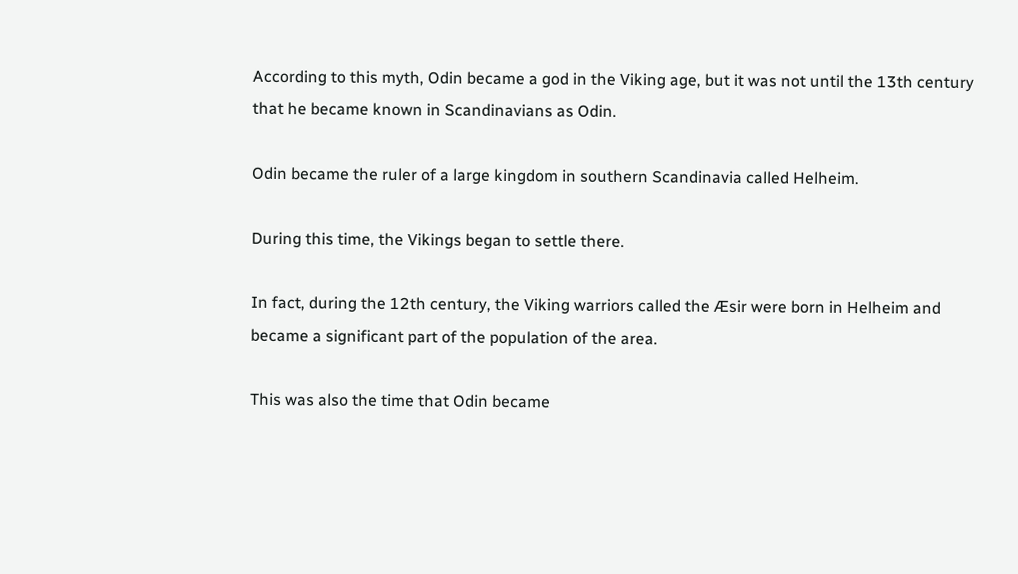According to this myth, Odin became a god in the Viking age, but it was not until the 13th century that he became known in Scandinavians as Odin.

Odin became the ruler of a large kingdom in southern Scandinavia called Helheim.

During this time, the Vikings began to settle there.

In fact, during the 12th century, the Viking warriors called the Æsir were born in Helheim and became a significant part of the population of the area.

This was also the time that Odin became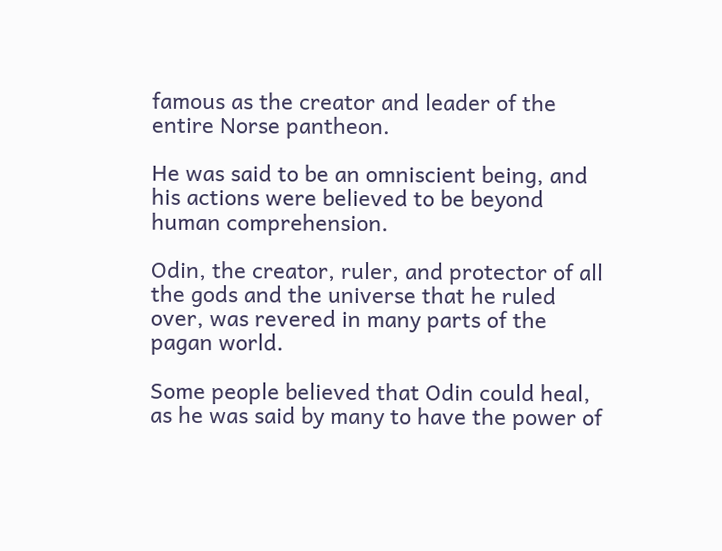famous as the creator and leader of the entire Norse pantheon.

He was said to be an omniscient being, and his actions were believed to be beyond human comprehension.

Odin, the creator, ruler, and protector of all the gods and the universe that he ruled over, was revered in many parts of the pagan world.

Some people believed that Odin could heal, as he was said by many to have the power of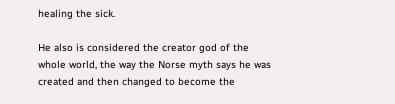healing the sick.

He also is considered the creator god of the whole world, the way the Norse myth says he was created and then changed to become the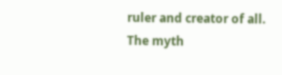ruler and creator of all. The myth